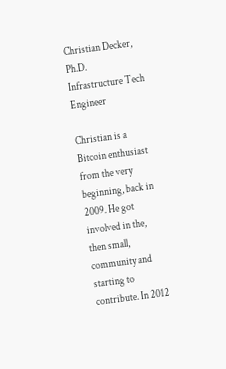Christian Decker, Ph.D.
Infrastructure Tech Engineer

Christian is a Bitcoin enthusiast from the very beginning, back in 2009. He got involved in the, then small, community and starting to contribute. In 2012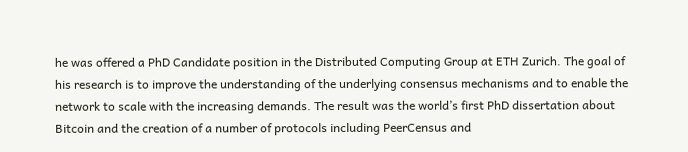he was offered a PhD Candidate position in the Distributed Computing Group at ETH Zurich. The goal of his research is to improve the understanding of the underlying consensus mechanisms and to enable the network to scale with the increasing demands. The result was the world’s first PhD dissertation about Bitcoin and the creation of a number of protocols including PeerCensus and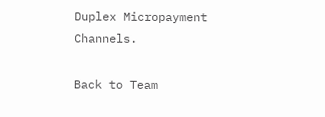Duplex Micropayment Channels.

Back to Team